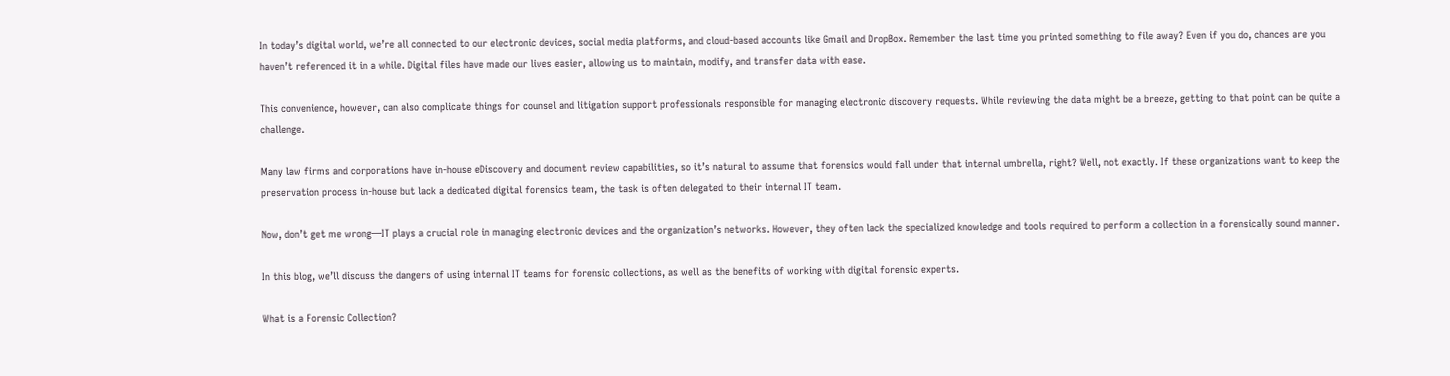In today’s digital world, we’re all connected to our electronic devices, social media platforms, and cloud-based accounts like Gmail and DropBox. Remember the last time you printed something to file away? Even if you do, chances are you haven’t referenced it in a while. Digital files have made our lives easier, allowing us to maintain, modify, and transfer data with ease.

This convenience, however, can also complicate things for counsel and litigation support professionals responsible for managing electronic discovery requests. While reviewing the data might be a breeze, getting to that point can be quite a challenge.

Many law firms and corporations have in-house eDiscovery and document review capabilities, so it’s natural to assume that forensics would fall under that internal umbrella, right? Well, not exactly. If these organizations want to keep the preservation process in-house but lack a dedicated digital forensics team, the task is often delegated to their internal IT team.

Now, don’t get me wrong—IT plays a crucial role in managing electronic devices and the organization’s networks. However, they often lack the specialized knowledge and tools required to perform a collection in a forensically sound manner.

In this blog, we’ll discuss the dangers of using internal IT teams for forensic collections, as well as the benefits of working with digital forensic experts.

What is a Forensic Collection?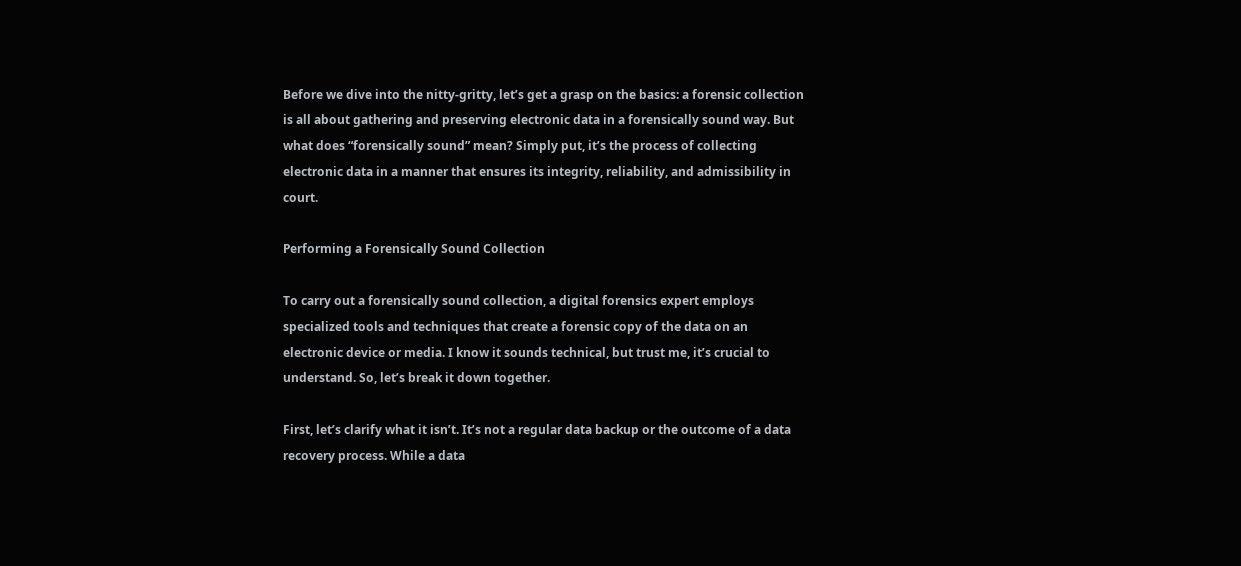Before we dive into the nitty-gritty, let’s get a grasp on the basics: a forensic collection is all about gathering and preserving electronic data in a forensically sound way. But what does “forensically sound” mean? Simply put, it’s the process of collecting electronic data in a manner that ensures its integrity, reliability, and admissibility in court.

Performing a Forensically Sound Collection

To carry out a forensically sound collection, a digital forensics expert employs specialized tools and techniques that create a forensic copy of the data on an electronic device or media. I know it sounds technical, but trust me, it’s crucial to understand. So, let’s break it down together.

First, let’s clarify what it isn’t. It’s not a regular data backup or the outcome of a data recovery process. While a data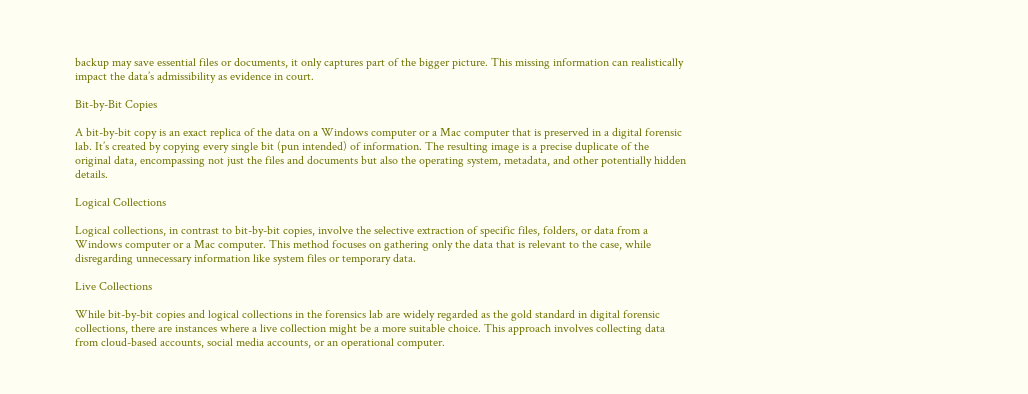backup may save essential files or documents, it only captures part of the bigger picture. This missing information can realistically impact the data’s admissibility as evidence in court.

Bit-by-Bit Copies

A bit-by-bit copy is an exact replica of the data on a Windows computer or a Mac computer that is preserved in a digital forensic lab. It’s created by copying every single bit (pun intended) of information. The resulting image is a precise duplicate of the original data, encompassing not just the files and documents but also the operating system, metadata, and other potentially hidden details.

Logical Collections

Logical collections, in contrast to bit-by-bit copies, involve the selective extraction of specific files, folders, or data from a Windows computer or a Mac computer. This method focuses on gathering only the data that is relevant to the case, while disregarding unnecessary information like system files or temporary data.

Live Collections

While bit-by-bit copies and logical collections in the forensics lab are widely regarded as the gold standard in digital forensic collections, there are instances where a live collection might be a more suitable choice. This approach involves collecting data from cloud-based accounts, social media accounts, or an operational computer.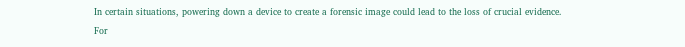In certain situations, powering down a device to create a forensic image could lead to the loss of crucial evidence. For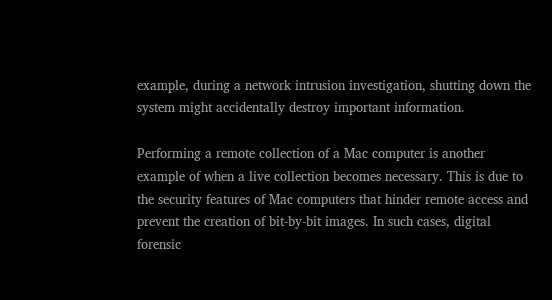example, during a network intrusion investigation, shutting down the system might accidentally destroy important information.

Performing a remote collection of a Mac computer is another example of when a live collection becomes necessary. This is due to the security features of Mac computers that hinder remote access and prevent the creation of bit-by-bit images. In such cases, digital forensic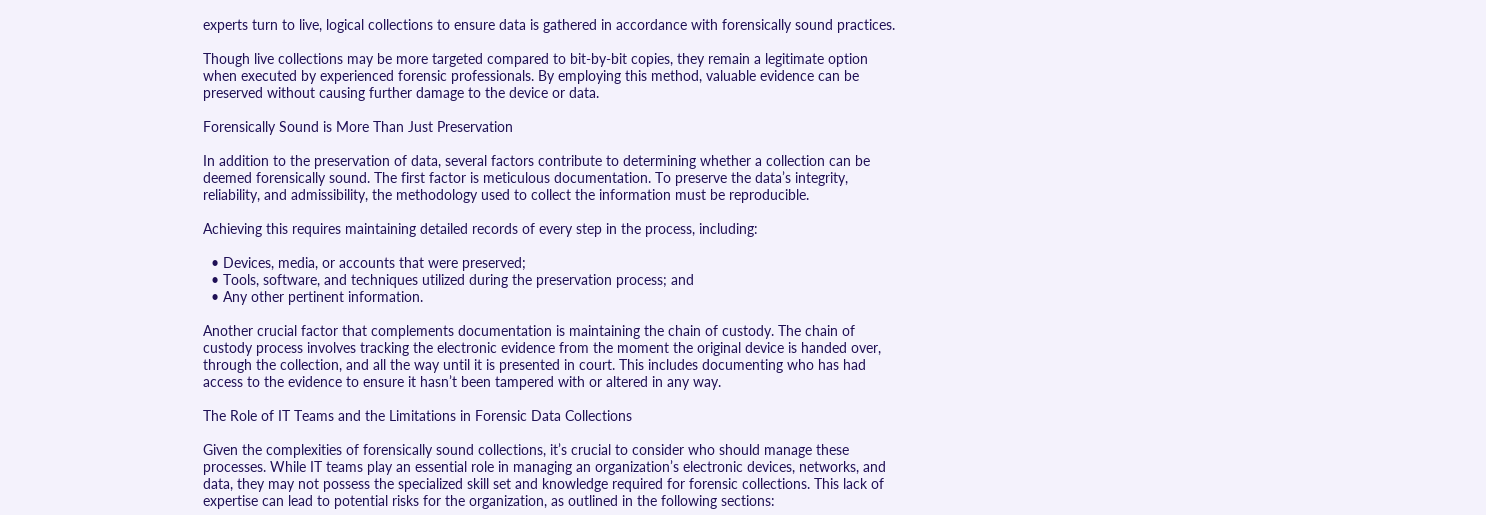experts turn to live, logical collections to ensure data is gathered in accordance with forensically sound practices.

Though live collections may be more targeted compared to bit-by-bit copies, they remain a legitimate option when executed by experienced forensic professionals. By employing this method, valuable evidence can be preserved without causing further damage to the device or data.

Forensically Sound is More Than Just Preservation

In addition to the preservation of data, several factors contribute to determining whether a collection can be deemed forensically sound. The first factor is meticulous documentation. To preserve the data’s integrity, reliability, and admissibility, the methodology used to collect the information must be reproducible.

Achieving this requires maintaining detailed records of every step in the process, including:

  • Devices, media, or accounts that were preserved;
  • Tools, software, and techniques utilized during the preservation process; and
  • Any other pertinent information.

Another crucial factor that complements documentation is maintaining the chain of custody. The chain of custody process involves tracking the electronic evidence from the moment the original device is handed over, through the collection, and all the way until it is presented in court. This includes documenting who has had access to the evidence to ensure it hasn’t been tampered with or altered in any way.

The Role of IT Teams and the Limitations in Forensic Data Collections

Given the complexities of forensically sound collections, it’s crucial to consider who should manage these processes. While IT teams play an essential role in managing an organization’s electronic devices, networks, and data, they may not possess the specialized skill set and knowledge required for forensic collections. This lack of expertise can lead to potential risks for the organization, as outlined in the following sections: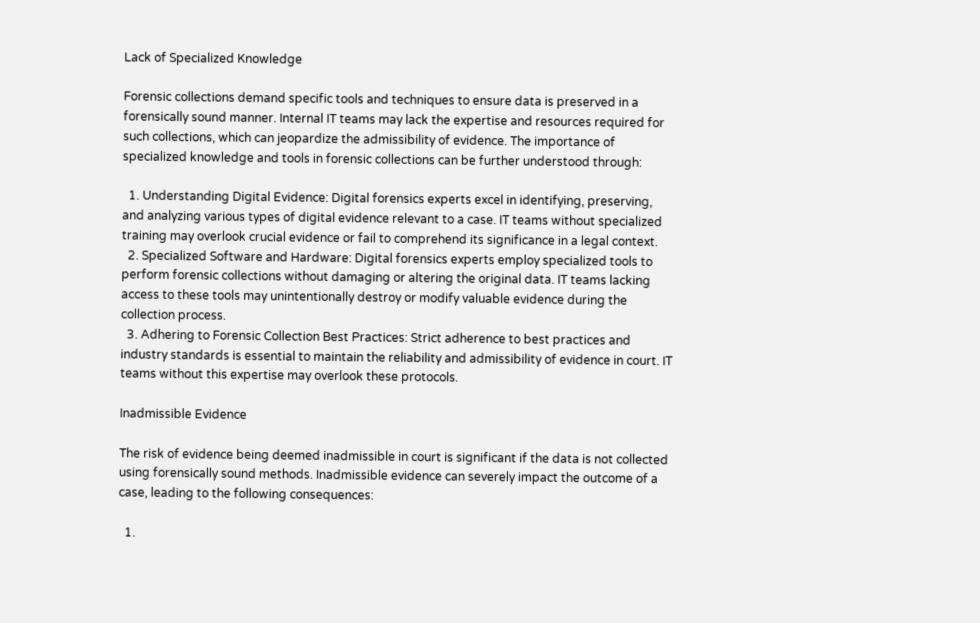Lack of Specialized Knowledge

Forensic collections demand specific tools and techniques to ensure data is preserved in a forensically sound manner. Internal IT teams may lack the expertise and resources required for such collections, which can jeopardize the admissibility of evidence. The importance of specialized knowledge and tools in forensic collections can be further understood through:

  1. Understanding Digital Evidence: Digital forensics experts excel in identifying, preserving, and analyzing various types of digital evidence relevant to a case. IT teams without specialized training may overlook crucial evidence or fail to comprehend its significance in a legal context.
  2. Specialized Software and Hardware: Digital forensics experts employ specialized tools to perform forensic collections without damaging or altering the original data. IT teams lacking access to these tools may unintentionally destroy or modify valuable evidence during the collection process.
  3. Adhering to Forensic Collection Best Practices: Strict adherence to best practices and industry standards is essential to maintain the reliability and admissibility of evidence in court. IT teams without this expertise may overlook these protocols.

Inadmissible Evidence

The risk of evidence being deemed inadmissible in court is significant if the data is not collected using forensically sound methods. Inadmissible evidence can severely impact the outcome of a case, leading to the following consequences:

  1.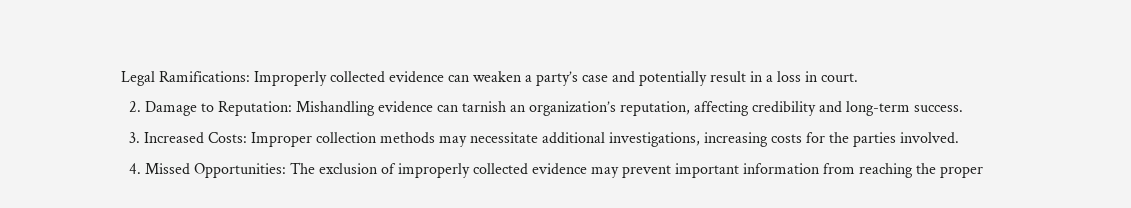Legal Ramifications: Improperly collected evidence can weaken a party’s case and potentially result in a loss in court.
  2. Damage to Reputation: Mishandling evidence can tarnish an organization’s reputation, affecting credibility and long-term success.
  3. Increased Costs: Improper collection methods may necessitate additional investigations, increasing costs for the parties involved.
  4. Missed Opportunities: The exclusion of improperly collected evidence may prevent important information from reaching the proper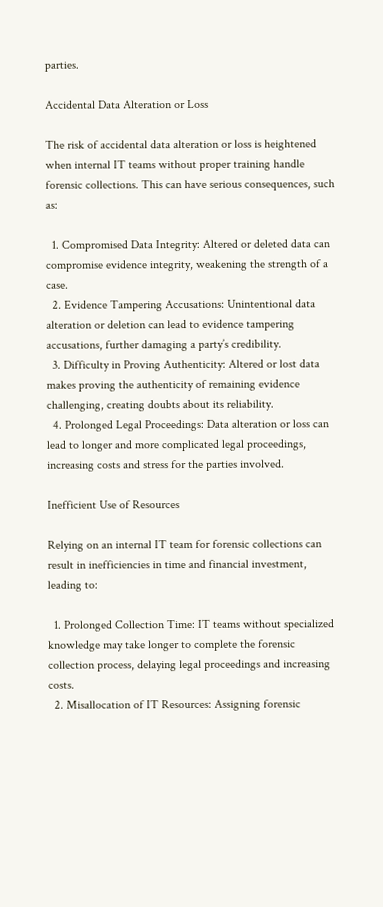parties.

Accidental Data Alteration or Loss

The risk of accidental data alteration or loss is heightened when internal IT teams without proper training handle forensic collections. This can have serious consequences, such as:

  1. Compromised Data Integrity: Altered or deleted data can compromise evidence integrity, weakening the strength of a case.
  2. Evidence Tampering Accusations: Unintentional data alteration or deletion can lead to evidence tampering accusations, further damaging a party’s credibility.
  3. Difficulty in Proving Authenticity: Altered or lost data makes proving the authenticity of remaining evidence challenging, creating doubts about its reliability.
  4. Prolonged Legal Proceedings: Data alteration or loss can lead to longer and more complicated legal proceedings, increasing costs and stress for the parties involved.

Inefficient Use of Resources

Relying on an internal IT team for forensic collections can result in inefficiencies in time and financial investment, leading to:

  1. Prolonged Collection Time: IT teams without specialized knowledge may take longer to complete the forensic collection process, delaying legal proceedings and increasing costs.
  2. Misallocation of IT Resources: Assigning forensic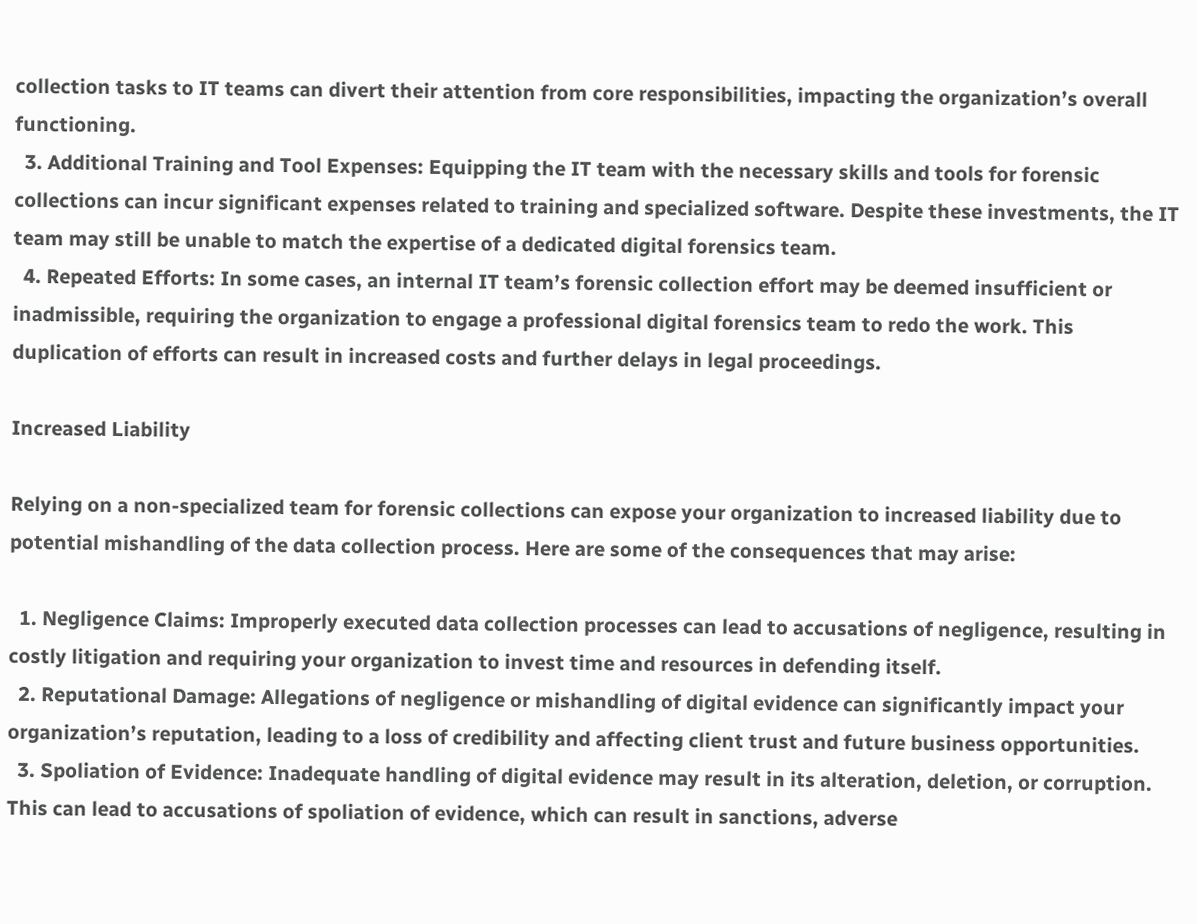collection tasks to IT teams can divert their attention from core responsibilities, impacting the organization’s overall functioning.
  3. Additional Training and Tool Expenses: Equipping the IT team with the necessary skills and tools for forensic collections can incur significant expenses related to training and specialized software. Despite these investments, the IT team may still be unable to match the expertise of a dedicated digital forensics team.
  4. Repeated Efforts: In some cases, an internal IT team’s forensic collection effort may be deemed insufficient or inadmissible, requiring the organization to engage a professional digital forensics team to redo the work. This duplication of efforts can result in increased costs and further delays in legal proceedings.

Increased Liability

Relying on a non-specialized team for forensic collections can expose your organization to increased liability due to potential mishandling of the data collection process. Here are some of the consequences that may arise:

  1. Negligence Claims: Improperly executed data collection processes can lead to accusations of negligence, resulting in costly litigation and requiring your organization to invest time and resources in defending itself.
  2. Reputational Damage: Allegations of negligence or mishandling of digital evidence can significantly impact your organization’s reputation, leading to a loss of credibility and affecting client trust and future business opportunities.
  3. Spoliation of Evidence: Inadequate handling of digital evidence may result in its alteration, deletion, or corruption. This can lead to accusations of spoliation of evidence, which can result in sanctions, adverse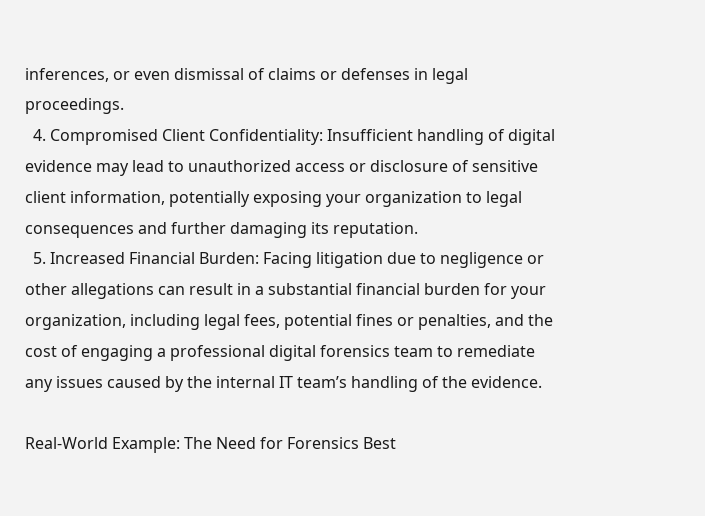inferences, or even dismissal of claims or defenses in legal proceedings.
  4. Compromised Client Confidentiality: Insufficient handling of digital evidence may lead to unauthorized access or disclosure of sensitive client information, potentially exposing your organization to legal consequences and further damaging its reputation.
  5. Increased Financial Burden: Facing litigation due to negligence or other allegations can result in a substantial financial burden for your organization, including legal fees, potential fines or penalties, and the cost of engaging a professional digital forensics team to remediate any issues caused by the internal IT team’s handling of the evidence.

Real-World Example: The Need for Forensics Best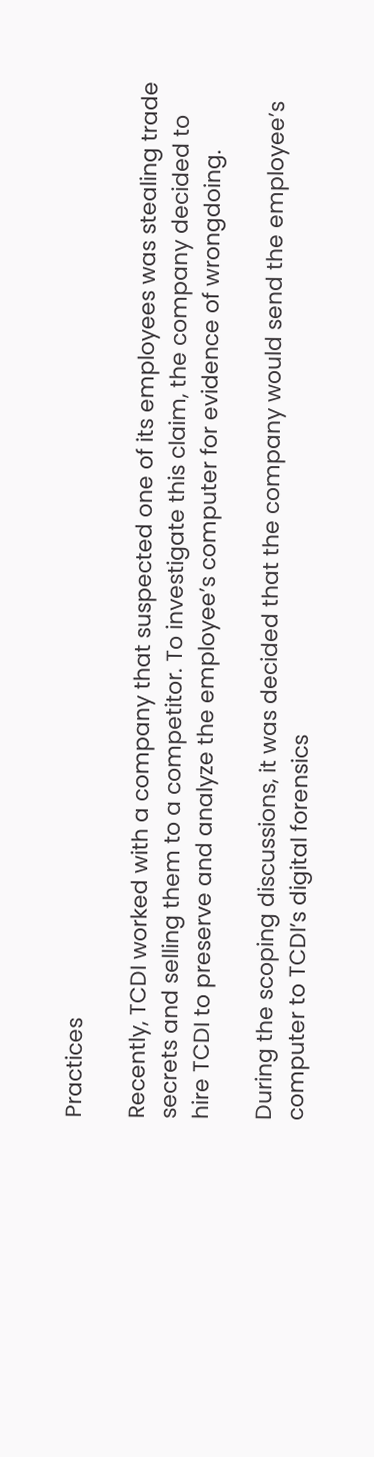Practices

Recently, TCDI worked with a company that suspected one of its employees was stealing trade secrets and selling them to a competitor. To investigate this claim, the company decided to hire TCDI to preserve and analyze the employee’s computer for evidence of wrongdoing.

During the scoping discussions, it was decided that the company would send the employee’s computer to TCDI’s digital forensics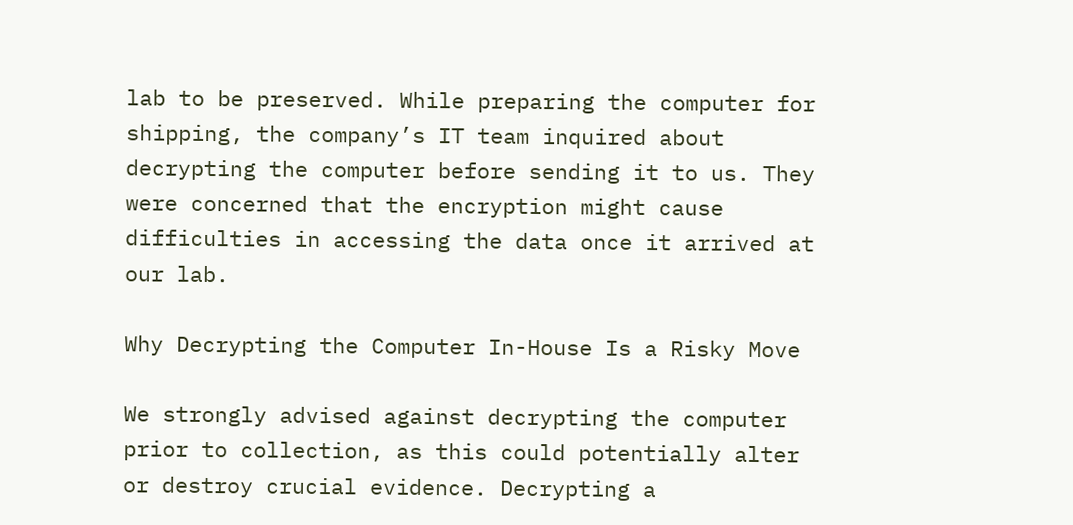lab to be preserved. While preparing the computer for shipping, the company’s IT team inquired about decrypting the computer before sending it to us. They were concerned that the encryption might cause difficulties in accessing the data once it arrived at our lab.

Why Decrypting the Computer In-House Is a Risky Move

We strongly advised against decrypting the computer prior to collection, as this could potentially alter or destroy crucial evidence. Decrypting a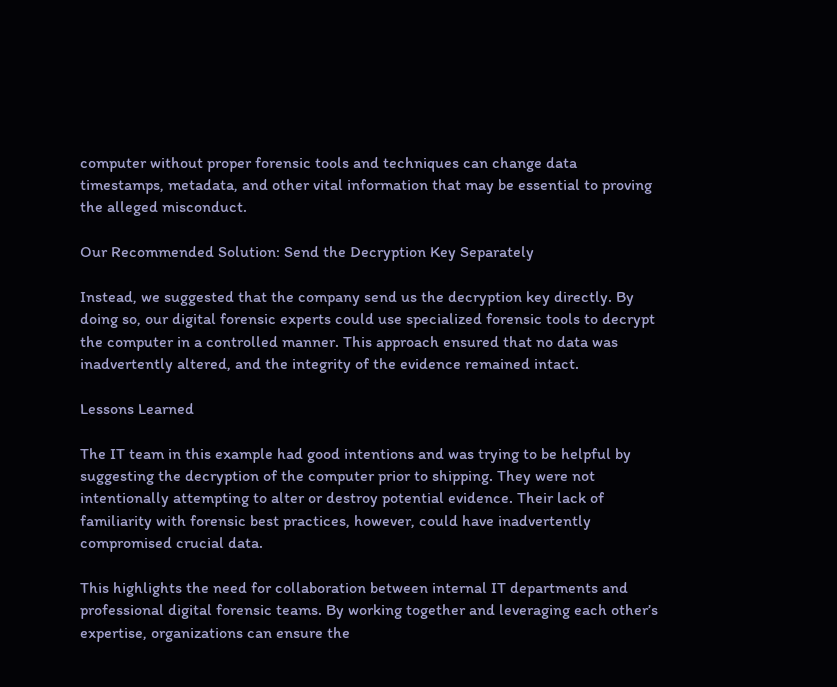computer without proper forensic tools and techniques can change data timestamps, metadata, and other vital information that may be essential to proving the alleged misconduct.

Our Recommended Solution: Send the Decryption Key Separately

Instead, we suggested that the company send us the decryption key directly. By doing so, our digital forensic experts could use specialized forensic tools to decrypt the computer in a controlled manner. This approach ensured that no data was inadvertently altered, and the integrity of the evidence remained intact.

Lessons Learned

The IT team in this example had good intentions and was trying to be helpful by suggesting the decryption of the computer prior to shipping. They were not intentionally attempting to alter or destroy potential evidence. Their lack of familiarity with forensic best practices, however, could have inadvertently compromised crucial data.

This highlights the need for collaboration between internal IT departments and professional digital forensic teams. By working together and leveraging each other’s expertise, organizations can ensure the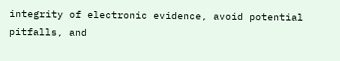integrity of electronic evidence, avoid potential pitfalls, and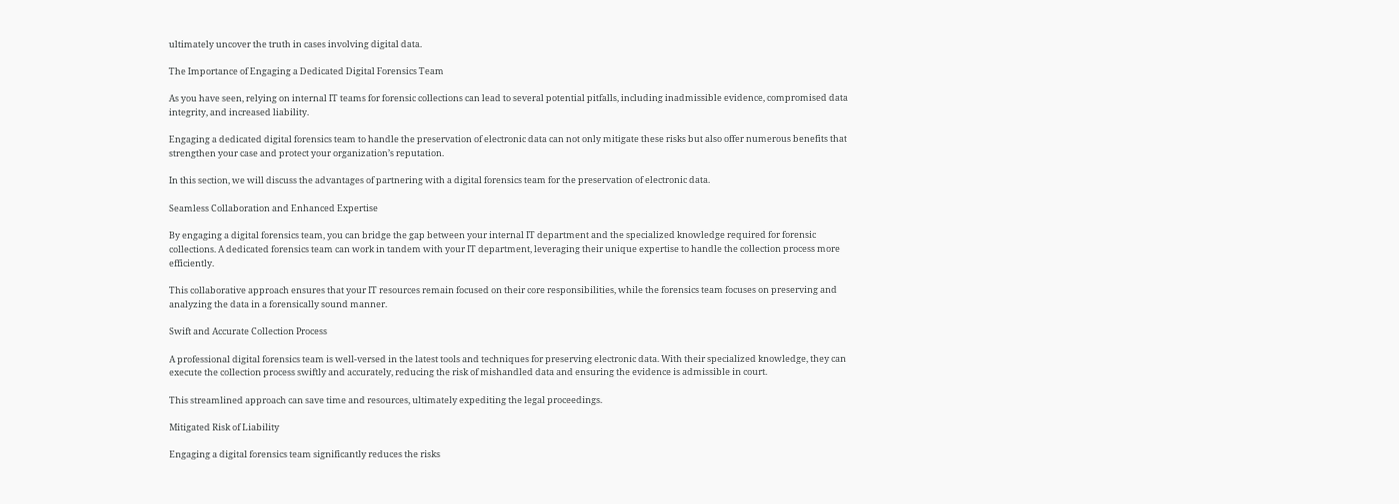ultimately uncover the truth in cases involving digital data.

The Importance of Engaging a Dedicated Digital Forensics Team

As you have seen, relying on internal IT teams for forensic collections can lead to several potential pitfalls, including inadmissible evidence, compromised data integrity, and increased liability.

Engaging a dedicated digital forensics team to handle the preservation of electronic data can not only mitigate these risks but also offer numerous benefits that strengthen your case and protect your organization’s reputation.

In this section, we will discuss the advantages of partnering with a digital forensics team for the preservation of electronic data.

Seamless Collaboration and Enhanced Expertise

By engaging a digital forensics team, you can bridge the gap between your internal IT department and the specialized knowledge required for forensic collections. A dedicated forensics team can work in tandem with your IT department, leveraging their unique expertise to handle the collection process more efficiently.

This collaborative approach ensures that your IT resources remain focused on their core responsibilities, while the forensics team focuses on preserving and analyzing the data in a forensically sound manner.

Swift and Accurate Collection Process

A professional digital forensics team is well-versed in the latest tools and techniques for preserving electronic data. With their specialized knowledge, they can execute the collection process swiftly and accurately, reducing the risk of mishandled data and ensuring the evidence is admissible in court.

This streamlined approach can save time and resources, ultimately expediting the legal proceedings.

Mitigated Risk of Liability

Engaging a digital forensics team significantly reduces the risks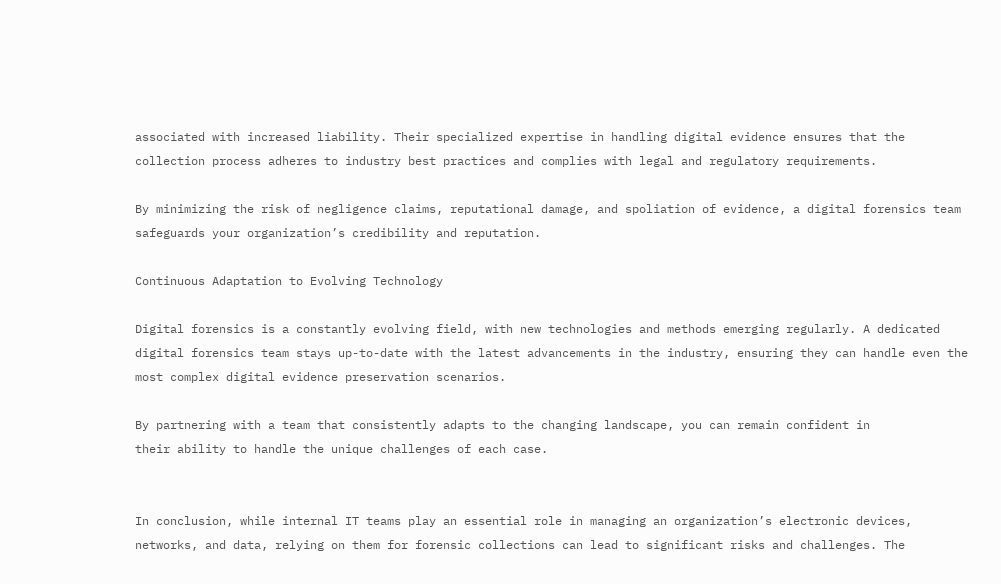associated with increased liability. Their specialized expertise in handling digital evidence ensures that the collection process adheres to industry best practices and complies with legal and regulatory requirements.

By minimizing the risk of negligence claims, reputational damage, and spoliation of evidence, a digital forensics team safeguards your organization’s credibility and reputation.

Continuous Adaptation to Evolving Technology

Digital forensics is a constantly evolving field, with new technologies and methods emerging regularly. A dedicated digital forensics team stays up-to-date with the latest advancements in the industry, ensuring they can handle even the most complex digital evidence preservation scenarios.

By partnering with a team that consistently adapts to the changing landscape, you can remain confident in
their ability to handle the unique challenges of each case.


In conclusion, while internal IT teams play an essential role in managing an organization’s electronic devices, networks, and data, relying on them for forensic collections can lead to significant risks and challenges. The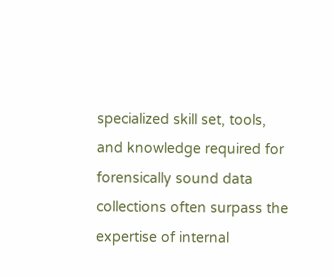specialized skill set, tools, and knowledge required for forensically sound data collections often surpass the expertise of internal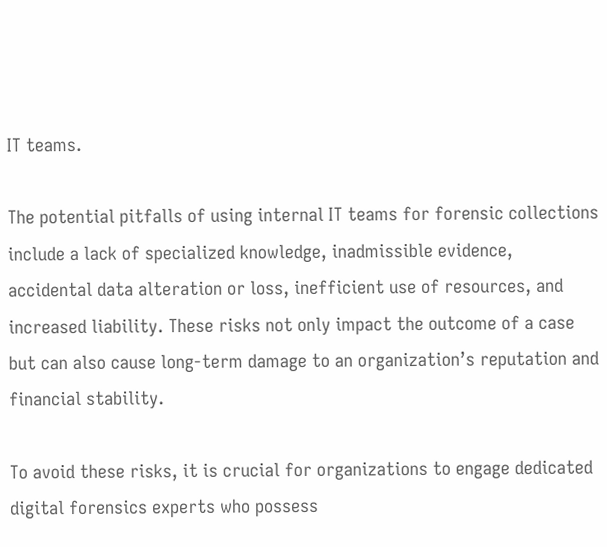IT teams.

The potential pitfalls of using internal IT teams for forensic collections include a lack of specialized knowledge, inadmissible evidence, accidental data alteration or loss, inefficient use of resources, and increased liability. These risks not only impact the outcome of a case but can also cause long-term damage to an organization’s reputation and financial stability.

To avoid these risks, it is crucial for organizations to engage dedicated digital forensics experts who possess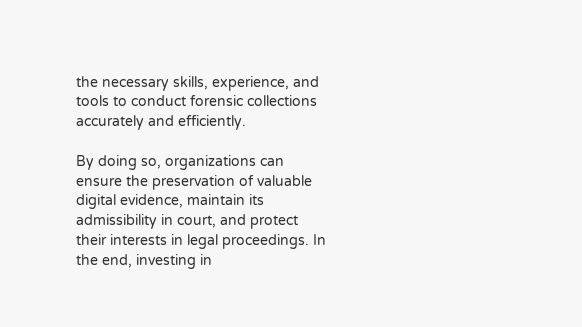the necessary skills, experience, and tools to conduct forensic collections accurately and efficiently.

By doing so, organizations can ensure the preservation of valuable digital evidence, maintain its admissibility in court, and protect their interests in legal proceedings. In the end, investing in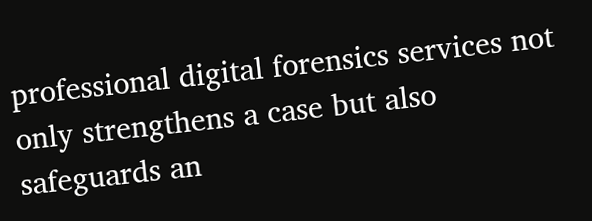professional digital forensics services not only strengthens a case but also safeguards an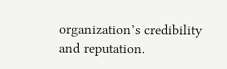organization’s credibility and reputation.